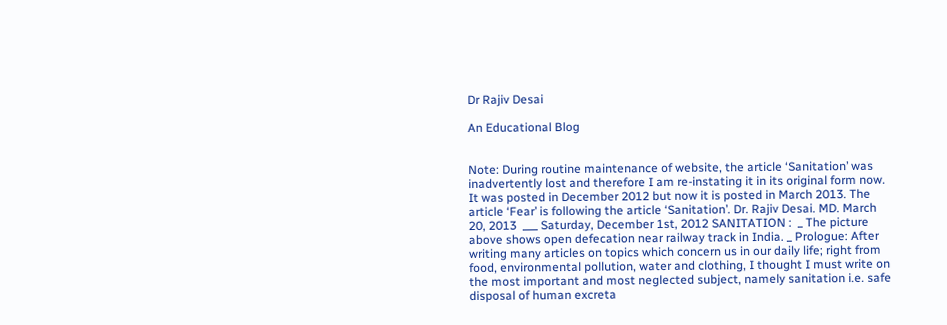Dr Rajiv Desai

An Educational Blog


Note: During routine maintenance of website, the article ‘Sanitation’ was inadvertently lost and therefore I am re-instating it in its original form now. It was posted in December 2012 but now it is posted in March 2013. The article ‘Fear’ is following the article ‘Sanitation’. Dr. Rajiv Desai. MD. March 20, 2013  ___ Saturday, December 1st, 2012 SANITATION :  _ The picture above shows open defecation near railway track in India. _ Prologue: After writing many articles on topics which concern us in our daily life; right from food, environmental pollution, water and clothing, I thought I must write on the most important and most neglected subject, namely sanitation i.e. safe disposal of human excreta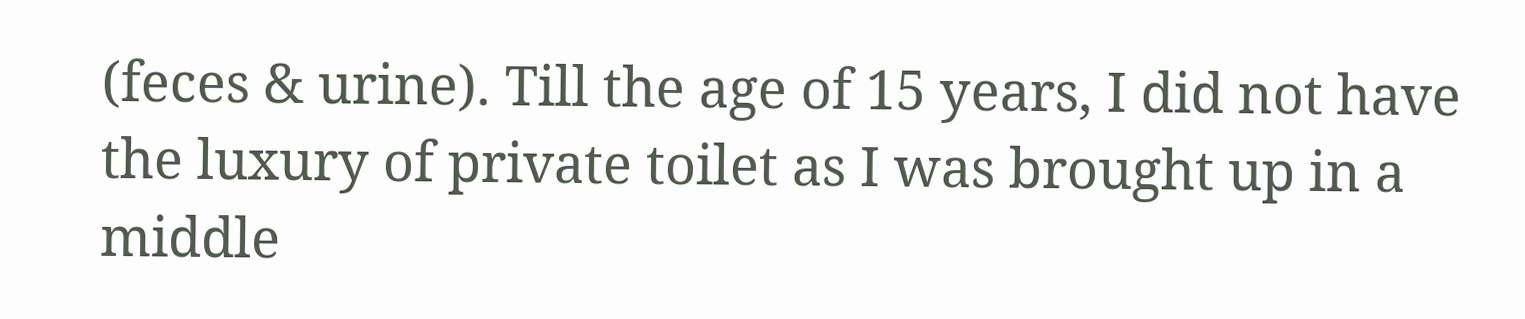(feces & urine). Till the age of 15 years, I did not have the luxury of private toilet as I was brought up in a middle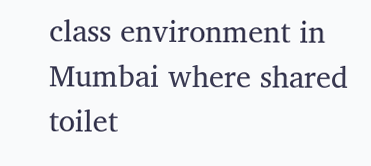class environment in Mumbai where shared toilet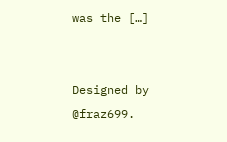was the […]


Designed by @fraz699.